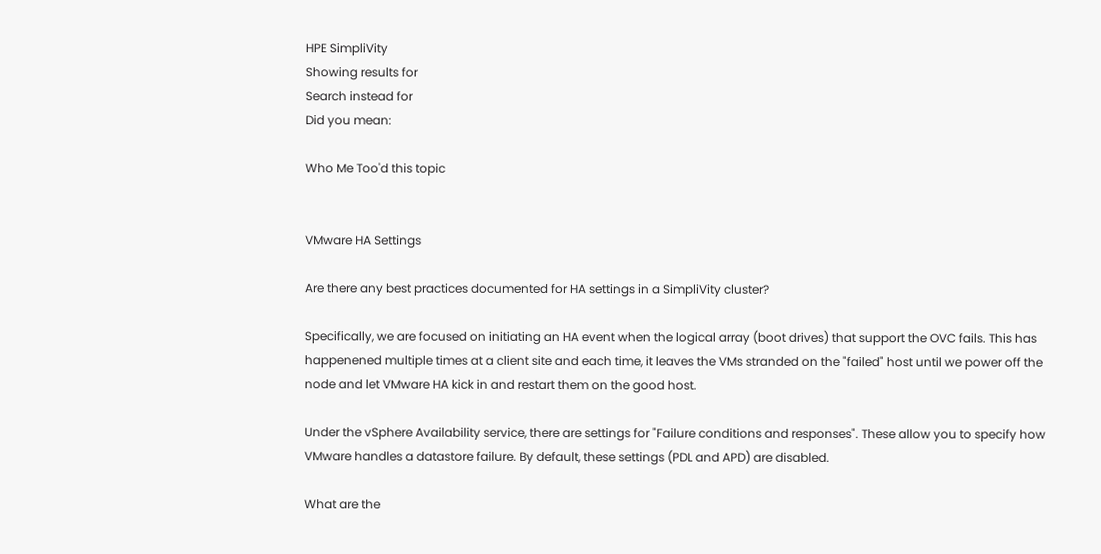HPE SimpliVity
Showing results for
Search instead for
Did you mean:

Who Me Too'd this topic


VMware HA Settings

Are there any best practices documented for HA settings in a SimpliVity cluster?

Specifically, we are focused on initiating an HA event when the logical array (boot drives) that support the OVC fails. This has happenened multiple times at a client site and each time, it leaves the VMs stranded on the "failed" host until we power off the node and let VMware HA kick in and restart them on the good host.

Under the vSphere Availability service, there are settings for "Failure conditions and responses". These allow you to specify how VMware handles a datastore failure. By default, these settings (PDL and APD) are disabled.

What are the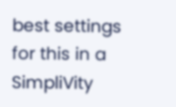best settings for this in a SimpliVity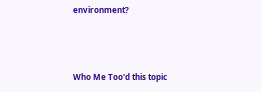environment?




Who Me Too'd this topic